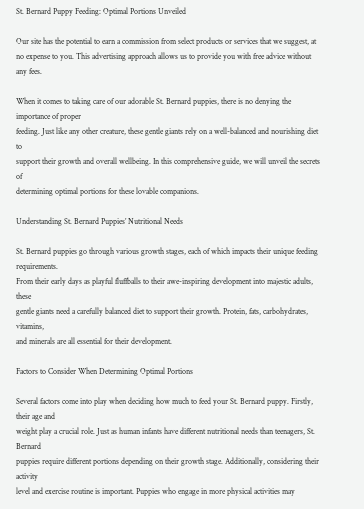St. Bernard Puppy Feeding: Optimal Portions Unveiled

Our site has the potential to earn a commission from select products or services that we suggest, at no expense to you. This advertising approach allows us to provide you with free advice without any fees.

When it comes to taking care of our adorable St. Bernard puppies, there is no denying the importance of proper
feeding. Just like any other creature, these gentle giants rely on a well-balanced and nourishing diet to
support their growth and overall wellbeing. In this comprehensive guide, we will unveil the secrets of
determining optimal portions for these lovable companions.

Understanding St. Bernard Puppies’ Nutritional Needs

St. Bernard puppies go through various growth stages, each of which impacts their unique feeding requirements.
From their early days as playful fluffballs to their awe-inspiring development into majestic adults, these
gentle giants need a carefully balanced diet to support their growth. Protein, fats, carbohydrates, vitamins,
and minerals are all essential for their development.

Factors to Consider When Determining Optimal Portions

Several factors come into play when deciding how much to feed your St. Bernard puppy. Firstly, their age and
weight play a crucial role. Just as human infants have different nutritional needs than teenagers, St. Bernard
puppies require different portions depending on their growth stage. Additionally, considering their activity
level and exercise routine is important. Puppies who engage in more physical activities may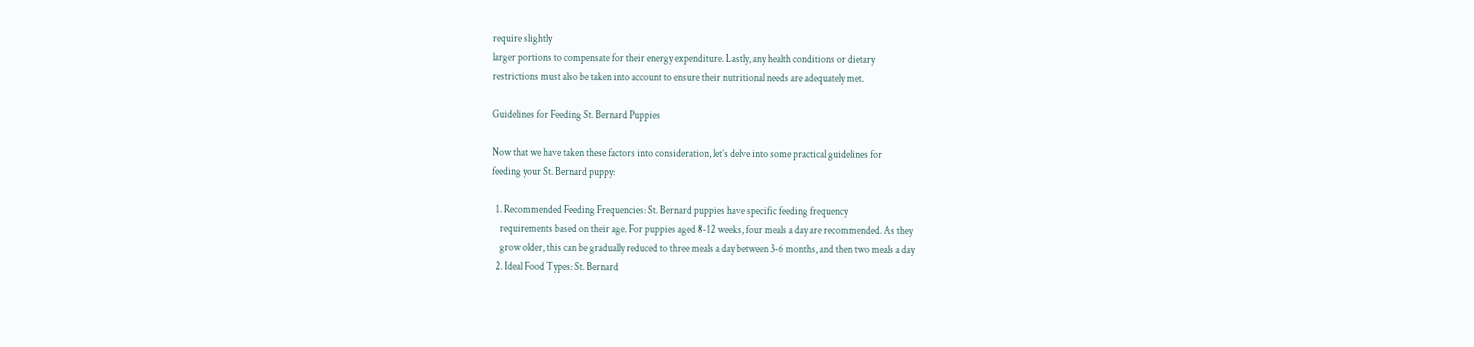require slightly
larger portions to compensate for their energy expenditure. Lastly, any health conditions or dietary
restrictions must also be taken into account to ensure their nutritional needs are adequately met.

Guidelines for Feeding St. Bernard Puppies

Now that we have taken these factors into consideration, let’s delve into some practical guidelines for
feeding your St. Bernard puppy:

  1. Recommended Feeding Frequencies: St. Bernard puppies have specific feeding frequency
    requirements based on their age. For puppies aged 8-12 weeks, four meals a day are recommended. As they
    grow older, this can be gradually reduced to three meals a day between 3-6 months, and then two meals a day
  2. Ideal Food Types: St. Bernard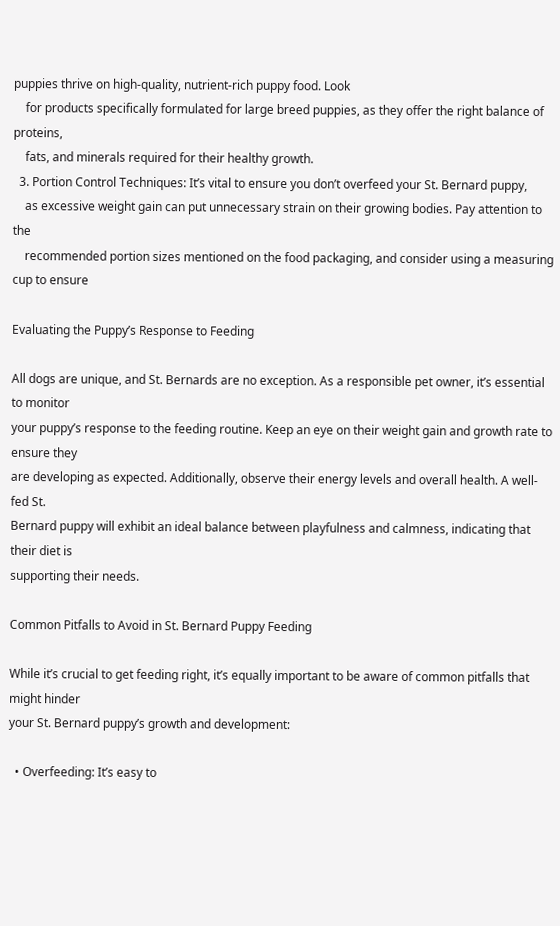puppies thrive on high-quality, nutrient-rich puppy food. Look
    for products specifically formulated for large breed puppies, as they offer the right balance of proteins,
    fats, and minerals required for their healthy growth.
  3. Portion Control Techniques: It’s vital to ensure you don’t overfeed your St. Bernard puppy,
    as excessive weight gain can put unnecessary strain on their growing bodies. Pay attention to the
    recommended portion sizes mentioned on the food packaging, and consider using a measuring cup to ensure

Evaluating the Puppy’s Response to Feeding

All dogs are unique, and St. Bernards are no exception. As a responsible pet owner, it’s essential to monitor
your puppy’s response to the feeding routine. Keep an eye on their weight gain and growth rate to ensure they
are developing as expected. Additionally, observe their energy levels and overall health. A well-fed St.
Bernard puppy will exhibit an ideal balance between playfulness and calmness, indicating that their diet is
supporting their needs.

Common Pitfalls to Avoid in St. Bernard Puppy Feeding

While it’s crucial to get feeding right, it’s equally important to be aware of common pitfalls that might hinder
your St. Bernard puppy’s growth and development:

  • Overfeeding: It’s easy to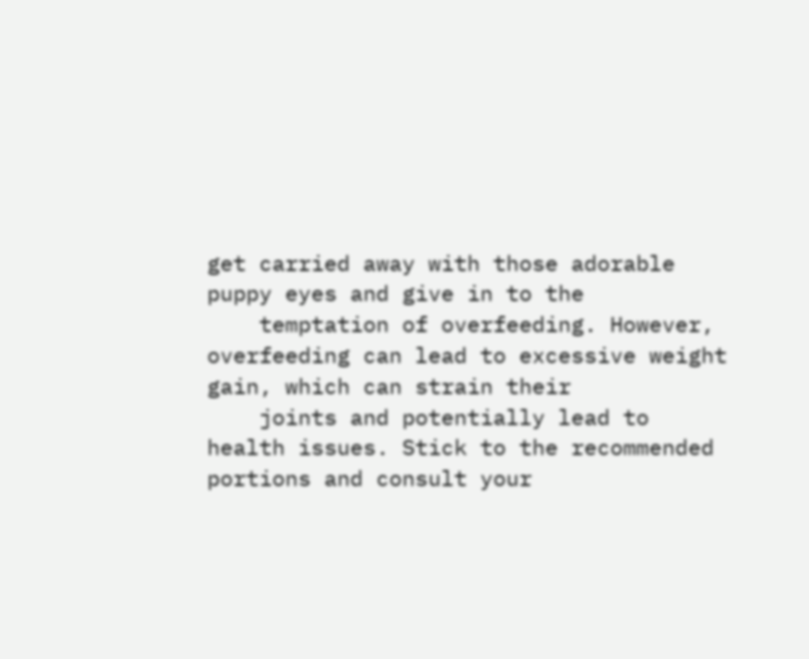get carried away with those adorable puppy eyes and give in to the
    temptation of overfeeding. However, overfeeding can lead to excessive weight gain, which can strain their
    joints and potentially lead to health issues. Stick to the recommended portions and consult your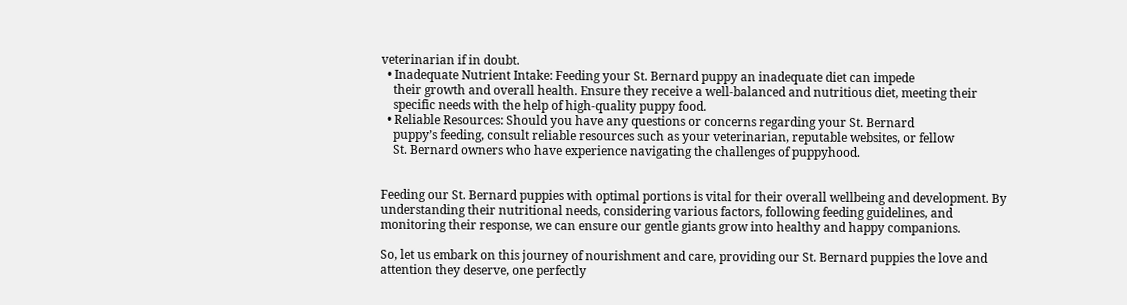veterinarian if in doubt.
  • Inadequate Nutrient Intake: Feeding your St. Bernard puppy an inadequate diet can impede
    their growth and overall health. Ensure they receive a well-balanced and nutritious diet, meeting their
    specific needs with the help of high-quality puppy food.
  • Reliable Resources: Should you have any questions or concerns regarding your St. Bernard
    puppy’s feeding, consult reliable resources such as your veterinarian, reputable websites, or fellow
    St. Bernard owners who have experience navigating the challenges of puppyhood.


Feeding our St. Bernard puppies with optimal portions is vital for their overall wellbeing and development. By
understanding their nutritional needs, considering various factors, following feeding guidelines, and
monitoring their response, we can ensure our gentle giants grow into healthy and happy companions.

So, let us embark on this journey of nourishment and care, providing our St. Bernard puppies the love and
attention they deserve, one perfectly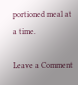portioned meal at a time.

Leave a Comment